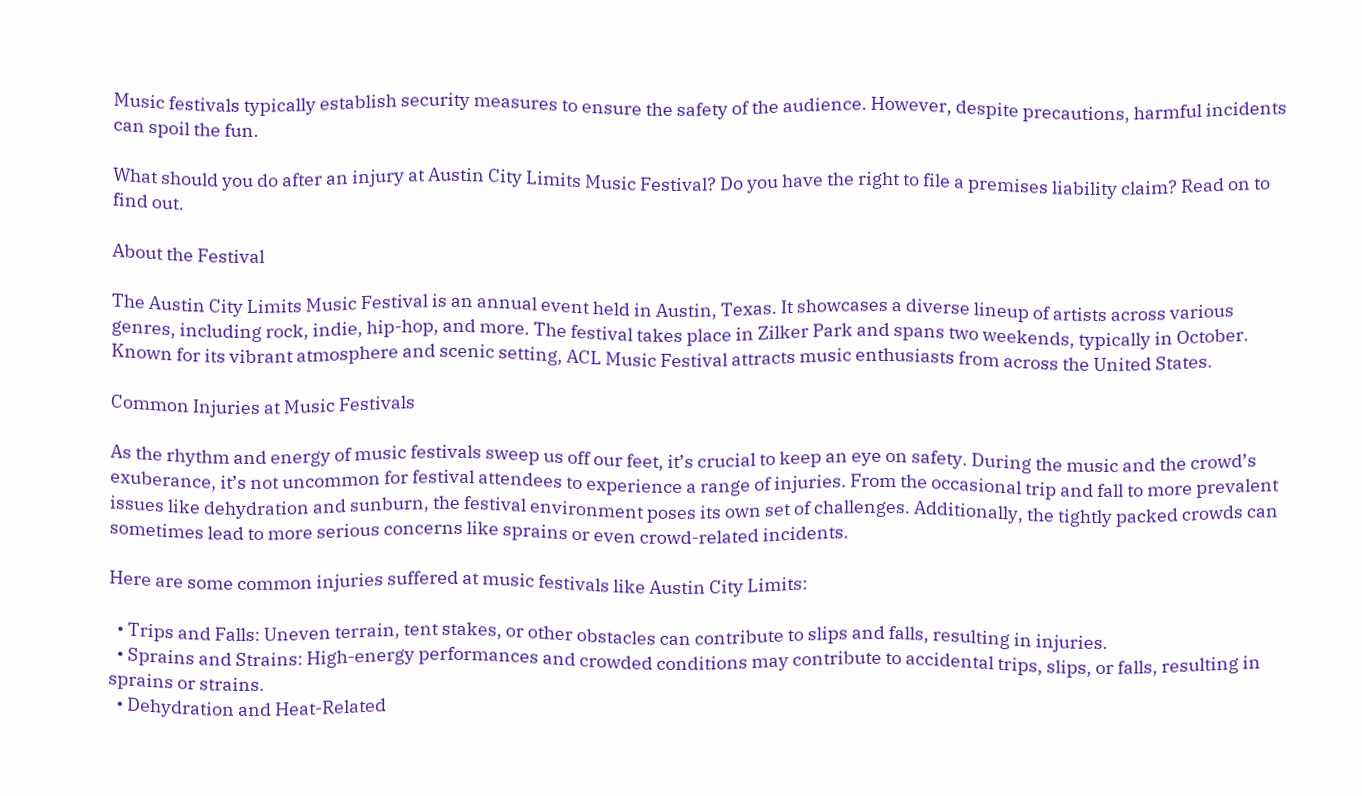Music festivals typically establish security measures to ensure the safety of the audience. However, despite precautions, harmful incidents can spoil the fun.

What should you do after an injury at Austin City Limits Music Festival? Do you have the right to file a premises liability claim? Read on to find out.

About the Festival

The Austin City Limits Music Festival is an annual event held in Austin, Texas. It showcases a diverse lineup of artists across various genres, including rock, indie, hip-hop, and more. The festival takes place in Zilker Park and spans two weekends, typically in October. Known for its vibrant atmosphere and scenic setting, ACL Music Festival attracts music enthusiasts from across the United States.

Common Injuries at Music Festivals

As the rhythm and energy of music festivals sweep us off our feet, it’s crucial to keep an eye on safety. During the music and the crowd’s exuberance, it’s not uncommon for festival attendees to experience a range of injuries. From the occasional trip and fall to more prevalent issues like dehydration and sunburn, the festival environment poses its own set of challenges. Additionally, the tightly packed crowds can sometimes lead to more serious concerns like sprains or even crowd-related incidents.

Here are some common injuries suffered at music festivals like Austin City Limits:

  • Trips and Falls: Uneven terrain, tent stakes, or other obstacles can contribute to slips and falls, resulting in injuries.
  • Sprains and Strains: High-energy performances and crowded conditions may contribute to accidental trips, slips, or falls, resulting in sprains or strains.
  • Dehydration and Heat-Related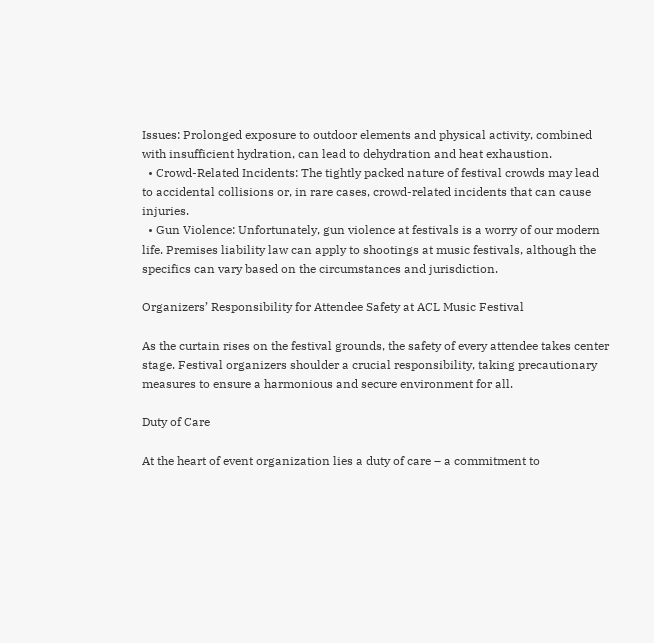Issues: Prolonged exposure to outdoor elements and physical activity, combined with insufficient hydration, can lead to dehydration and heat exhaustion.
  • Crowd-Related Incidents: The tightly packed nature of festival crowds may lead to accidental collisions or, in rare cases, crowd-related incidents that can cause injuries.
  • Gun Violence: Unfortunately, gun violence at festivals is a worry of our modern life. Premises liability law can apply to shootings at music festivals, although the specifics can vary based on the circumstances and jurisdiction.

Organizers’ Responsibility for Attendee Safety at ACL Music Festival

As the curtain rises on the festival grounds, the safety of every attendee takes center stage. Festival organizers shoulder a crucial responsibility, taking precautionary measures to ensure a harmonious and secure environment for all.

Duty of Care

At the heart of event organization lies a duty of care – a commitment to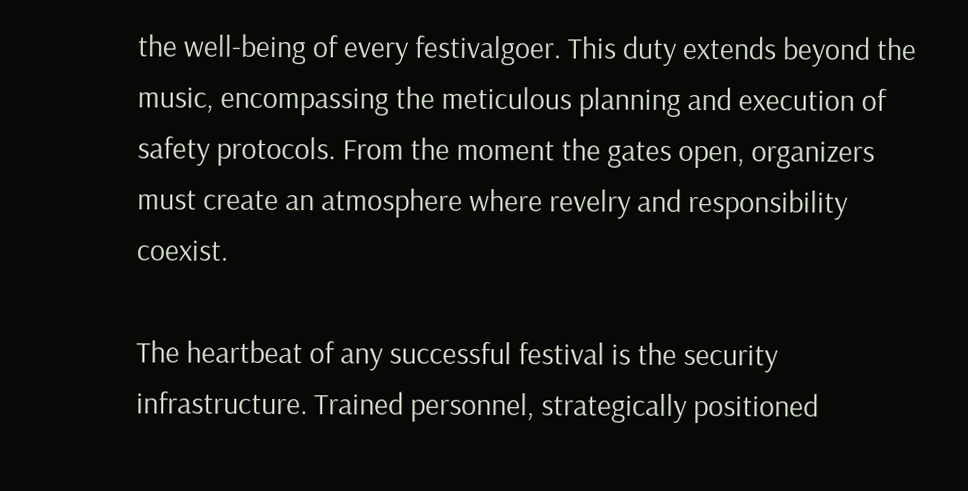the well-being of every festivalgoer. This duty extends beyond the music, encompassing the meticulous planning and execution of safety protocols. From the moment the gates open, organizers must create an atmosphere where revelry and responsibility coexist.

The heartbeat of any successful festival is the security infrastructure. Trained personnel, strategically positioned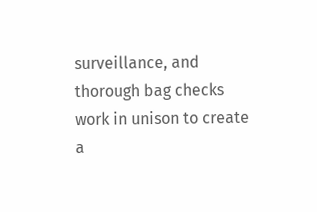surveillance, and thorough bag checks work in unison to create a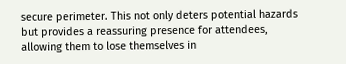secure perimeter. This not only deters potential hazards but provides a reassuring presence for attendees, allowing them to lose themselves in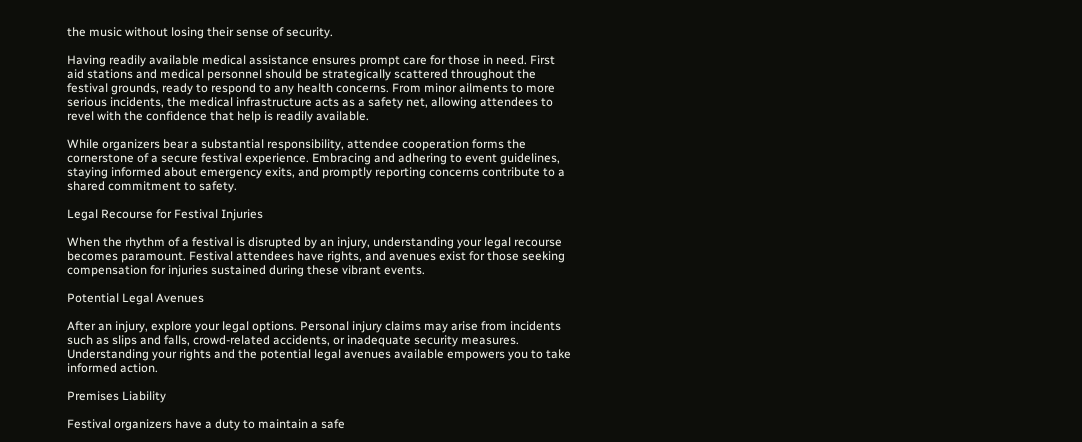the music without losing their sense of security.

Having readily available medical assistance ensures prompt care for those in need. First aid stations and medical personnel should be strategically scattered throughout the festival grounds, ready to respond to any health concerns. From minor ailments to more serious incidents, the medical infrastructure acts as a safety net, allowing attendees to revel with the confidence that help is readily available.

While organizers bear a substantial responsibility, attendee cooperation forms the cornerstone of a secure festival experience. Embracing and adhering to event guidelines, staying informed about emergency exits, and promptly reporting concerns contribute to a shared commitment to safety.

Legal Recourse for Festival Injuries

When the rhythm of a festival is disrupted by an injury, understanding your legal recourse becomes paramount. Festival attendees have rights, and avenues exist for those seeking compensation for injuries sustained during these vibrant events.

Potential Legal Avenues

After an injury, explore your legal options. Personal injury claims may arise from incidents such as slips and falls, crowd-related accidents, or inadequate security measures. Understanding your rights and the potential legal avenues available empowers you to take informed action.

Premises Liability

Festival organizers have a duty to maintain a safe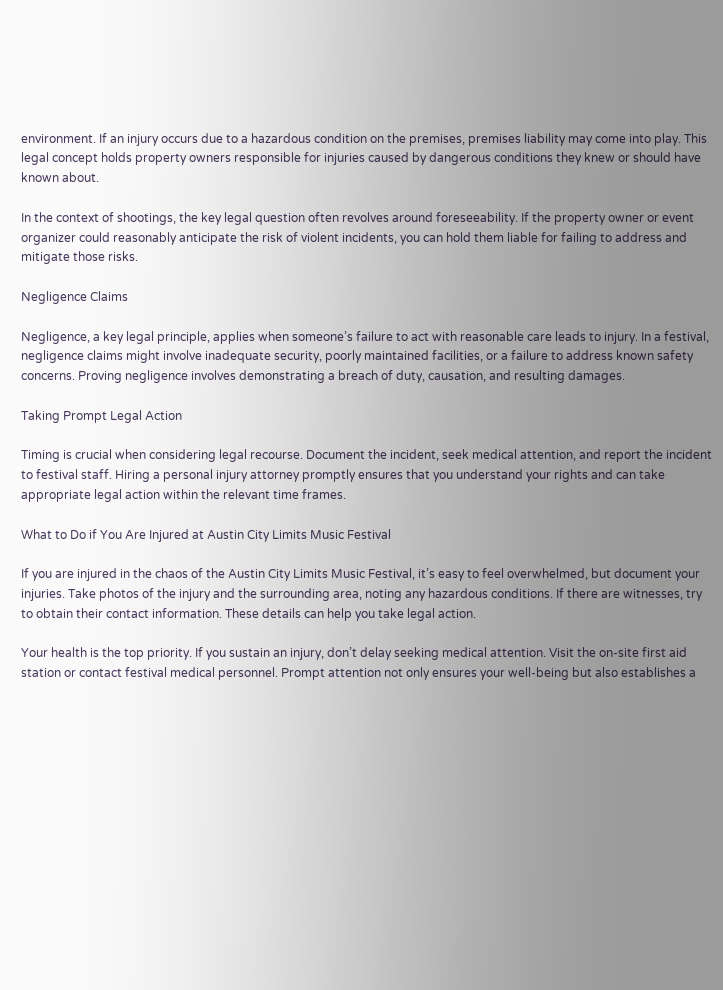environment. If an injury occurs due to a hazardous condition on the premises, premises liability may come into play. This legal concept holds property owners responsible for injuries caused by dangerous conditions they knew or should have known about.

In the context of shootings, the key legal question often revolves around foreseeability. If the property owner or event organizer could reasonably anticipate the risk of violent incidents, you can hold them liable for failing to address and mitigate those risks.

Negligence Claims

Negligence, a key legal principle, applies when someone’s failure to act with reasonable care leads to injury. In a festival, negligence claims might involve inadequate security, poorly maintained facilities, or a failure to address known safety concerns. Proving negligence involves demonstrating a breach of duty, causation, and resulting damages.

Taking Prompt Legal Action

Timing is crucial when considering legal recourse. Document the incident, seek medical attention, and report the incident to festival staff. Hiring a personal injury attorney promptly ensures that you understand your rights and can take appropriate legal action within the relevant time frames.

What to Do if You Are Injured at Austin City Limits Music Festival

If you are injured in the chaos of the Austin City Limits Music Festival, it’s easy to feel overwhelmed, but document your injuries. Take photos of the injury and the surrounding area, noting any hazardous conditions. If there are witnesses, try to obtain their contact information. These details can help you take legal action.

Your health is the top priority. If you sustain an injury, don’t delay seeking medical attention. Visit the on-site first aid station or contact festival medical personnel. Prompt attention not only ensures your well-being but also establishes a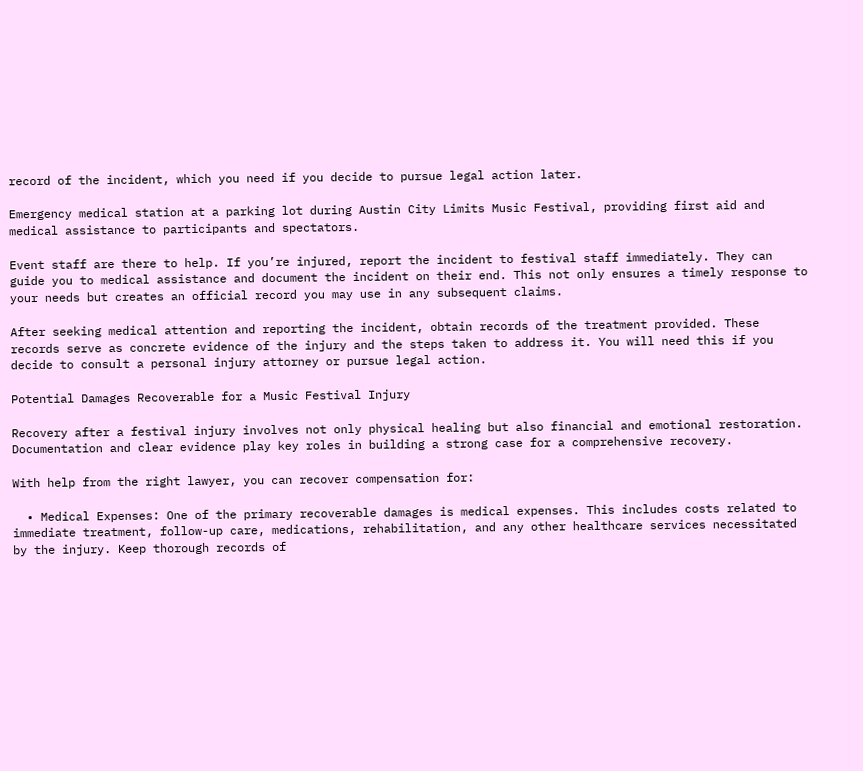record of the incident, which you need if you decide to pursue legal action later.

Emergency medical station at a parking lot during Austin City Limits Music Festival, providing first aid and medical assistance to participants and spectators.

Event staff are there to help. If you’re injured, report the incident to festival staff immediately. They can guide you to medical assistance and document the incident on their end. This not only ensures a timely response to your needs but creates an official record you may use in any subsequent claims.

After seeking medical attention and reporting the incident, obtain records of the treatment provided. These records serve as concrete evidence of the injury and the steps taken to address it. You will need this if you decide to consult a personal injury attorney or pursue legal action.

Potential Damages Recoverable for a Music Festival Injury

Recovery after a festival injury involves not only physical healing but also financial and emotional restoration. Documentation and clear evidence play key roles in building a strong case for a comprehensive recovery.

With help from the right lawyer, you can recover compensation for:

  • Medical Expenses: One of the primary recoverable damages is medical expenses. This includes costs related to immediate treatment, follow-up care, medications, rehabilitation, and any other healthcare services necessitated by the injury. Keep thorough records of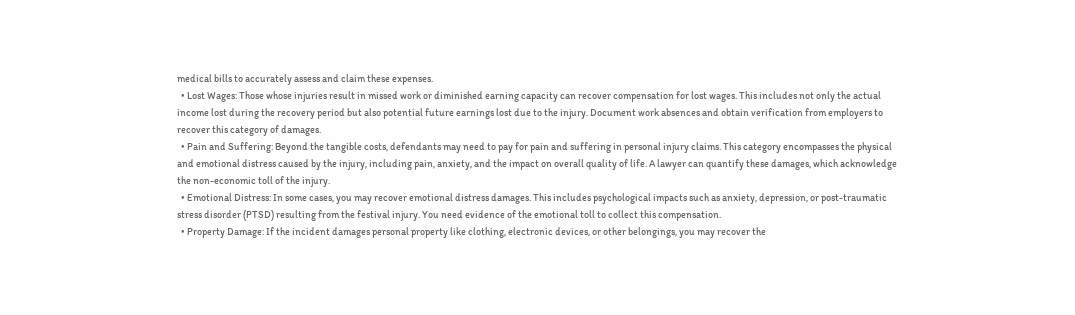medical bills to accurately assess and claim these expenses.
  • Lost Wages: Those whose injuries result in missed work or diminished earning capacity can recover compensation for lost wages. This includes not only the actual income lost during the recovery period but also potential future earnings lost due to the injury. Document work absences and obtain verification from employers to recover this category of damages.
  • Pain and Suffering: Beyond the tangible costs, defendants may need to pay for pain and suffering in personal injury claims. This category encompasses the physical and emotional distress caused by the injury, including pain, anxiety, and the impact on overall quality of life. A lawyer can quantify these damages, which acknowledge the non-economic toll of the injury.
  • Emotional Distress: In some cases, you may recover emotional distress damages. This includes psychological impacts such as anxiety, depression, or post-traumatic stress disorder (PTSD) resulting from the festival injury. You need evidence of the emotional toll to collect this compensation.
  • Property Damage: If the incident damages personal property like clothing, electronic devices, or other belongings, you may recover the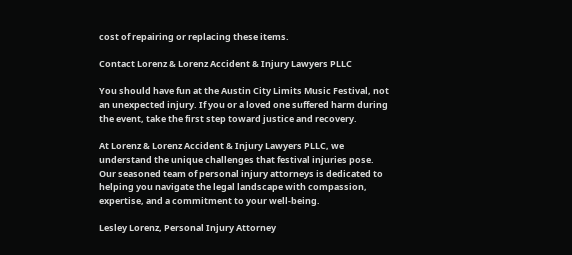cost of repairing or replacing these items.

Contact Lorenz & Lorenz Accident & Injury Lawyers PLLC

You should have fun at the Austin City Limits Music Festival, not an unexpected injury. If you or a loved one suffered harm during the event, take the first step toward justice and recovery.

At Lorenz & Lorenz Accident & Injury Lawyers PLLC, we understand the unique challenges that festival injuries pose. Our seasoned team of personal injury attorneys is dedicated to helping you navigate the legal landscape with compassion, expertise, and a commitment to your well-being.

Lesley Lorenz, Personal Injury Attorney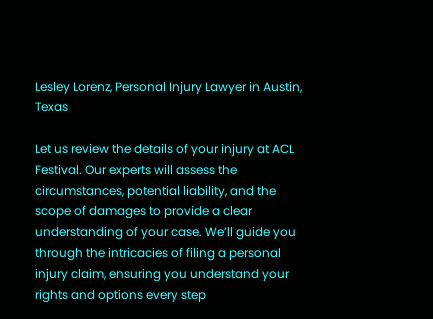Lesley Lorenz, Personal Injury Lawyer in Austin, Texas

Let us review the details of your injury at ACL Festival. Our experts will assess the circumstances, potential liability, and the scope of damages to provide a clear understanding of your case. We’ll guide you through the intricacies of filing a personal injury claim, ensuring you understand your rights and options every step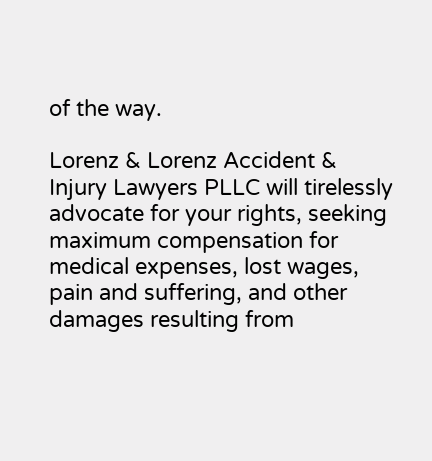of the way.

Lorenz & Lorenz Accident & Injury Lawyers PLLC will tirelessly advocate for your rights, seeking maximum compensation for medical expenses, lost wages, pain and suffering, and other damages resulting from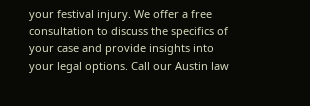your festival injury. We offer a free consultation to discuss the specifics of your case and provide insights into your legal options. Call our Austin law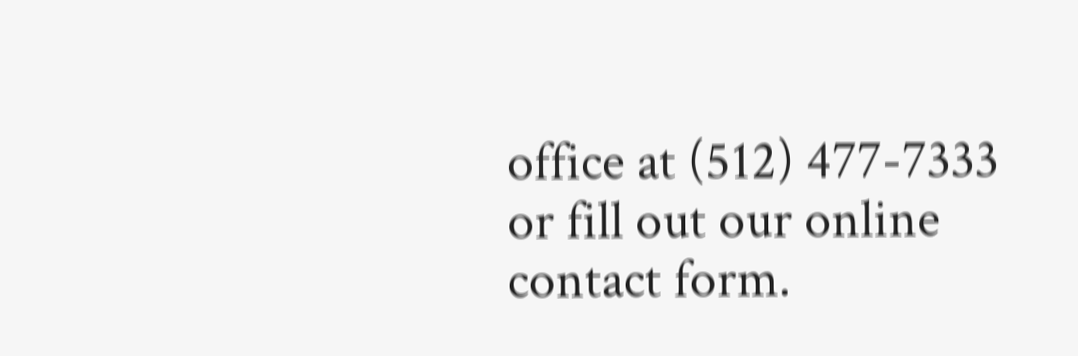office at (512) 477-7333 or fill out our online contact form.